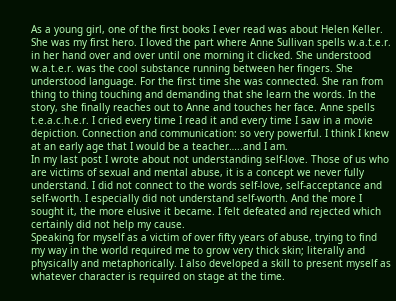As a young girl, one of the first books I ever read was about Helen Keller. She was my first hero. I loved the part where Anne Sullivan spells w.a.t.e.r. in her hand over and over until one morning it clicked. She understood w.a.t.e.r. was the cool substance running between her fingers. She understood language. For the first time she was connected. She ran from thing to thing touching and demanding that she learn the words. In the story, she finally reaches out to Anne and touches her face. Anne spells t.e.a.c.h.e.r. I cried every time I read it and every time I saw in a movie depiction. Connection and communication: so very powerful. I think I knew at an early age that I would be a teacher…..and I am.
In my last post I wrote about not understanding self-love. Those of us who are victims of sexual and mental abuse, it is a concept we never fully understand. I did not connect to the words self-love, self-acceptance and self-worth. I especially did not understand self-worth. And the more I sought it, the more elusive it became. I felt defeated and rejected which certainly did not help my cause.
Speaking for myself as a victim of over fifty years of abuse, trying to find my way in the world required me to grow very thick skin; literally and physically and metaphorically. I also developed a skill to present myself as whatever character is required on stage at the time.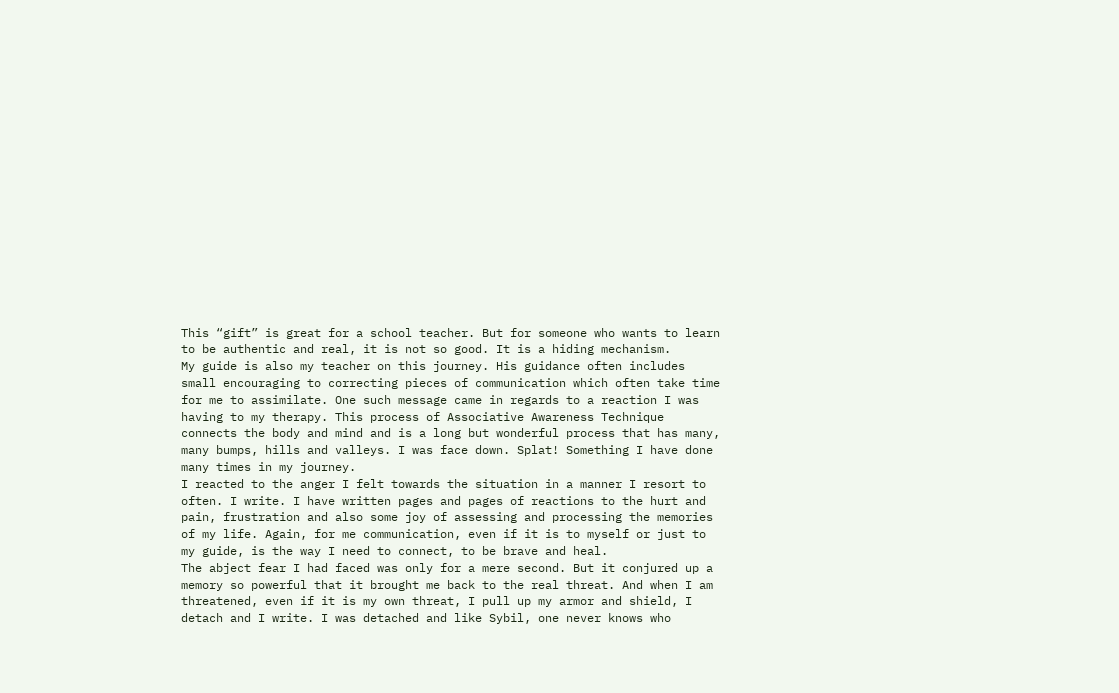This “gift” is great for a school teacher. But for someone who wants to learn to be authentic and real, it is not so good. It is a hiding mechanism.
My guide is also my teacher on this journey. His guidance often includes small encouraging to correcting pieces of communication which often take time for me to assimilate. One such message came in regards to a reaction I was having to my therapy. This process of Associative Awareness Technique connects the body and mind and is a long but wonderful process that has many, many bumps, hills and valleys. I was face down. Splat! Something I have done many times in my journey.
I reacted to the anger I felt towards the situation in a manner I resort to often. I write. I have written pages and pages of reactions to the hurt and pain, frustration and also some joy of assessing and processing the memories of my life. Again, for me communication, even if it is to myself or just to my guide, is the way I need to connect, to be brave and heal.
The abject fear I had faced was only for a mere second. But it conjured up a memory so powerful that it brought me back to the real threat. And when I am threatened, even if it is my own threat, I pull up my armor and shield, I detach and I write. I was detached and like Sybil, one never knows who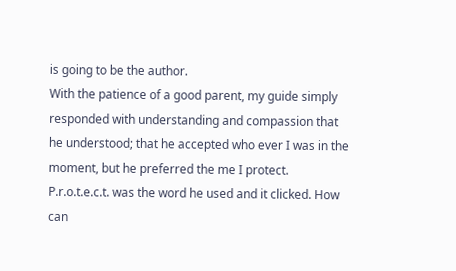is going to be the author.
With the patience of a good parent, my guide simply responded with understanding and compassion that he understood; that he accepted who ever I was in the moment, but he preferred the me I protect.
P.r.o.t.e.c.t. was the word he used and it clicked. How can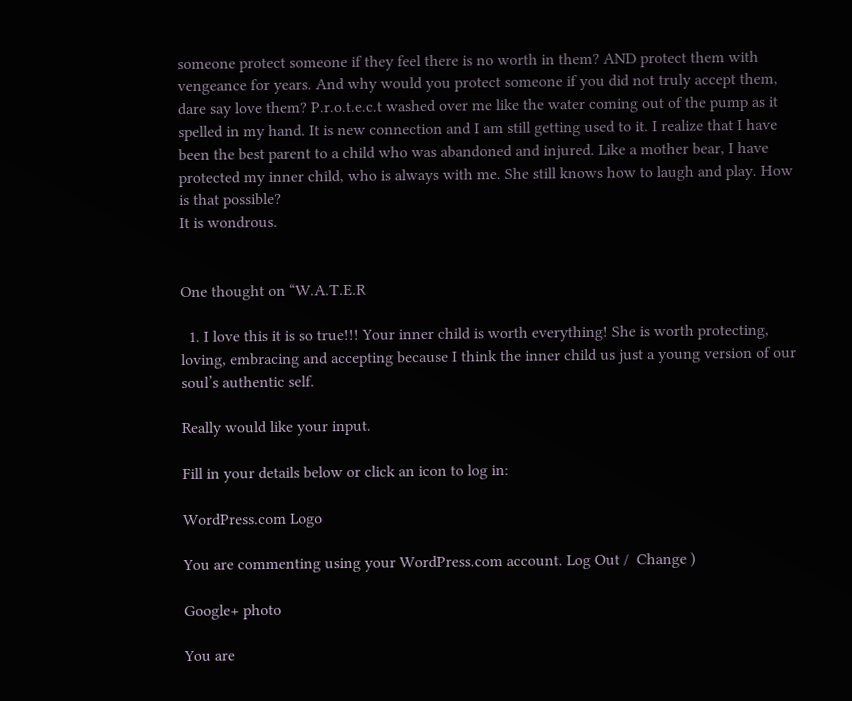someone protect someone if they feel there is no worth in them? AND protect them with vengeance for years. And why would you protect someone if you did not truly accept them, dare say love them? P.r.o.t.e.c.t washed over me like the water coming out of the pump as it spelled in my hand. It is new connection and I am still getting used to it. I realize that I have been the best parent to a child who was abandoned and injured. Like a mother bear, I have protected my inner child, who is always with me. She still knows how to laugh and play. How is that possible?
It is wondrous.


One thought on “W.A.T.E.R

  1. I love this it is so true!!! Your inner child is worth everything! She is worth protecting, loving, embracing and accepting because I think the inner child us just a young version of our soul’s authentic self.

Really would like your input.

Fill in your details below or click an icon to log in:

WordPress.com Logo

You are commenting using your WordPress.com account. Log Out /  Change )

Google+ photo

You are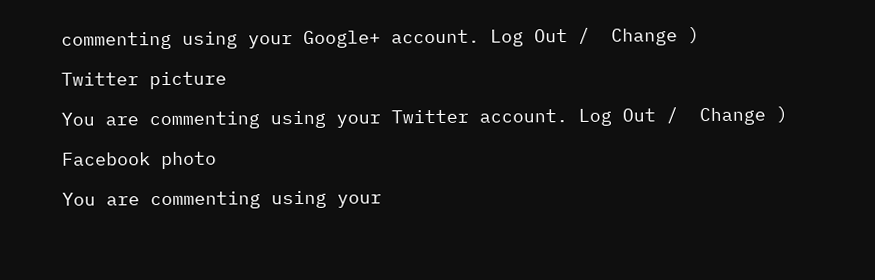commenting using your Google+ account. Log Out /  Change )

Twitter picture

You are commenting using your Twitter account. Log Out /  Change )

Facebook photo

You are commenting using your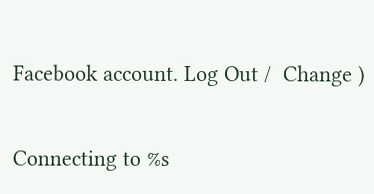Facebook account. Log Out /  Change )


Connecting to %s